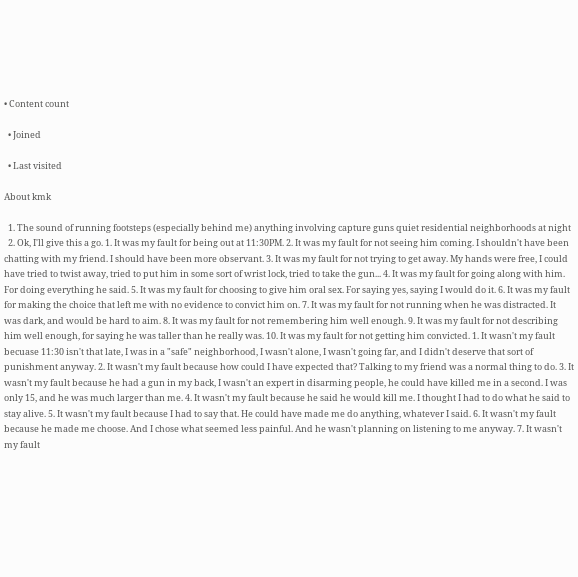• Content count

  • Joined

  • Last visited

About kmk

  1. The sound of running footsteps (especially behind me) anything involving capture guns quiet residential neighborhoods at night
  2. Ok, I'll give this a go. 1. It was my fault for being out at 11:30PM. 2. It was my fault for not seeing him coming. I shouldn't have been chatting with my friend. I should have been more observant. 3. It was my fault for not trying to get away. My hands were free, I could have tried to twist away, tried to put him in some sort of wrist lock, tried to take the gun... 4. It was my fault for going along with him. For doing everything he said. 5. It was my fault for choosing to give him oral sex. For saying yes, saying I would do it. 6. It was my fault for making the choice that left me with no evidence to convict him on. 7. It was my fault for not running when he was distracted. It was dark, and would be hard to aim. 8. It was my fault for not remembering him well enough. 9. It was my fault for not describing him well enough, for saying he was taller than he really was. 10. It was my fault for not getting him convicted. 1. It wasn't my fault becuase 11:30 isn't that late, I was in a "safe" neighborhood, I wasn't alone, I wasn't going far, and I didn't deserve that sort of punishment anyway. 2. It wasn't my fault because how could I have expected that? Talking to my friend was a normal thing to do. 3. It wasn't my fault because he had a gun in my back, I wasn't an expert in disarming people, he could have killed me in a second. I was only 15, and he was much larger than me. 4. It wasn't my fault because he said he would kill me. I thought I had to do what he said to stay alive. 5. It wasn't my fault because I had to say that. He could have made me do anything, whatever I said. 6. It wasn't my fault because he made me choose. And I chose what seemed less painful. And he wasn't planning on listening to me anyway. 7. It wasn't my fault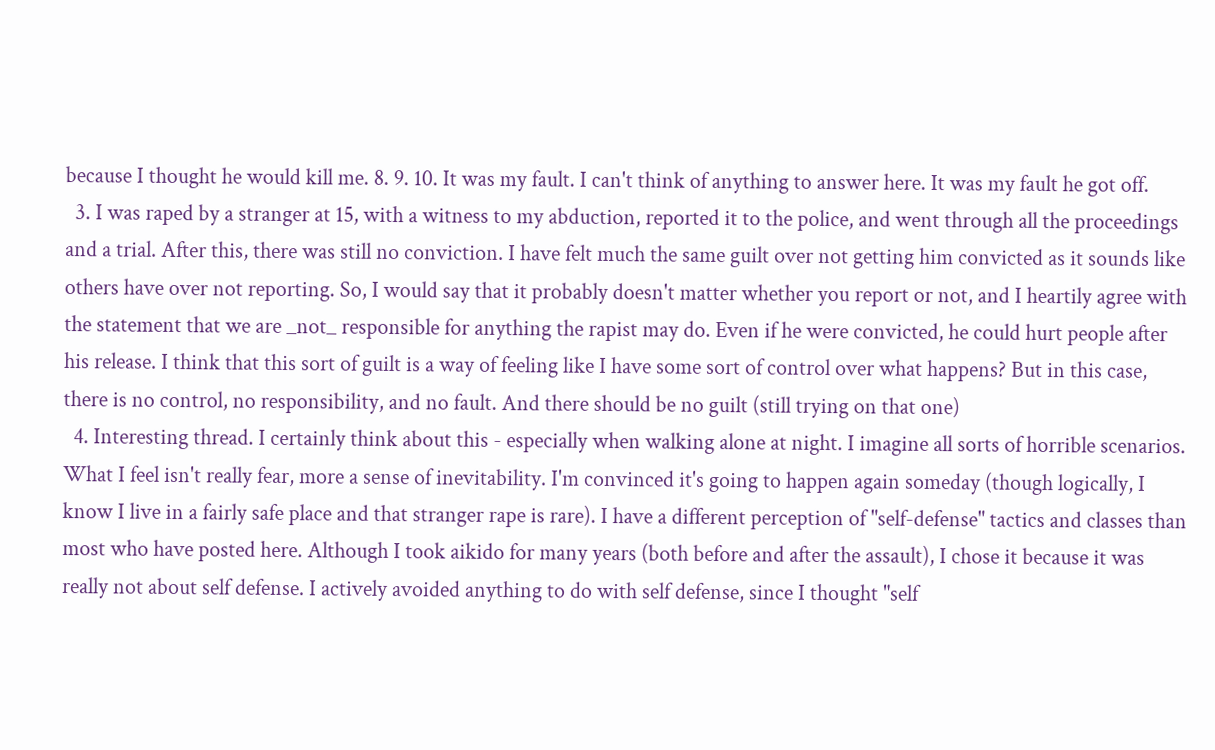because I thought he would kill me. 8. 9. 10. It was my fault. I can't think of anything to answer here. It was my fault he got off.
  3. I was raped by a stranger at 15, with a witness to my abduction, reported it to the police, and went through all the proceedings and a trial. After this, there was still no conviction. I have felt much the same guilt over not getting him convicted as it sounds like others have over not reporting. So, I would say that it probably doesn't matter whether you report or not, and I heartily agree with the statement that we are _not_ responsible for anything the rapist may do. Even if he were convicted, he could hurt people after his release. I think that this sort of guilt is a way of feeling like I have some sort of control over what happens? But in this case, there is no control, no responsibility, and no fault. And there should be no guilt (still trying on that one)
  4. Interesting thread. I certainly think about this - especially when walking alone at night. I imagine all sorts of horrible scenarios. What I feel isn't really fear, more a sense of inevitability. I'm convinced it's going to happen again someday (though logically, I know I live in a fairly safe place and that stranger rape is rare). I have a different perception of "self-defense" tactics and classes than most who have posted here. Although I took aikido for many years (both before and after the assault), I chose it because it was really not about self defense. I actively avoided anything to do with self defense, since I thought "self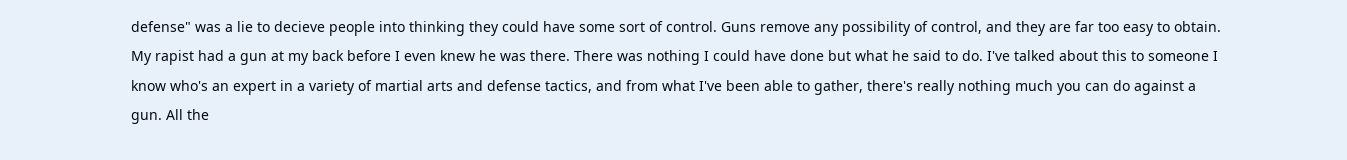defense" was a lie to decieve people into thinking they could have some sort of control. Guns remove any possibility of control, and they are far too easy to obtain. My rapist had a gun at my back before I even knew he was there. There was nothing I could have done but what he said to do. I've talked about this to someone I know who's an expert in a variety of martial arts and defense tactics, and from what I've been able to gather, there's really nothing much you can do against a gun. All the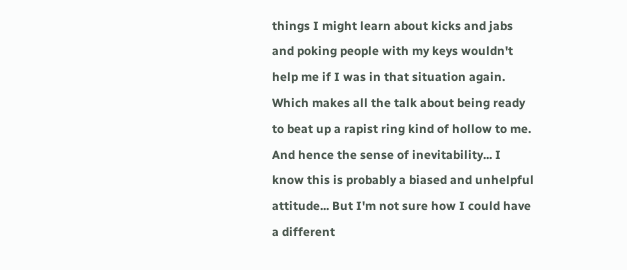things I might learn about kicks and jabs and poking people with my keys wouldn't help me if I was in that situation again. Which makes all the talk about being ready to beat up a rapist ring kind of hollow to me. And hence the sense of inevitability... I know this is probably a biased and unhelpful attitude... But I'm not sure how I could have a different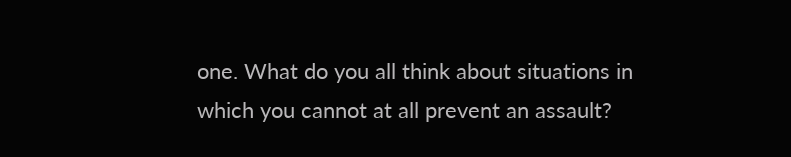one. What do you all think about situations in which you cannot at all prevent an assault?